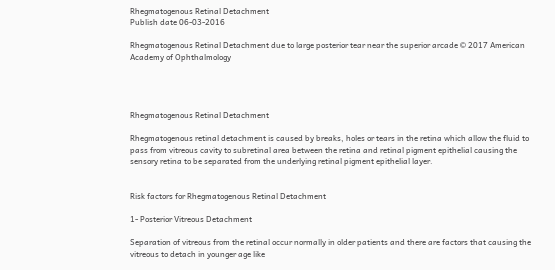Rhegmatogenous Retinal Detachment
Publish date 06-03-2016

Rhegmatogenous Retinal Detachment due to large posterior tear near the superior arcade © 2017 American Academy of Ophthalmology




Rhegmatogenous Retinal Detachment

Rhegmatogenous retinal detachment is caused by breaks, holes or tears in the retina which allow the fluid to pass from vitreous cavity to subretinal area between the retina and retinal pigment epithelial causing the sensory retina to be separated from the underlying retinal pigment epithelial layer.


Risk factors for Rhegmatogenous Retinal Detachment

1- Posterior Vitreous Detachment

Separation of vitreous from the retinal occur normally in older patients and there are factors that causing the vitreous to detach in younger age like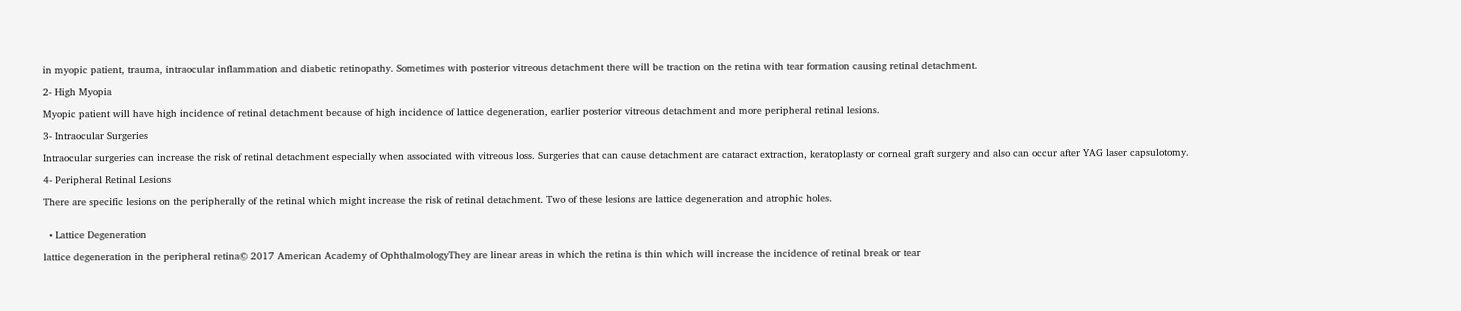in myopic patient, trauma, intraocular inflammation and diabetic retinopathy. Sometimes with posterior vitreous detachment there will be traction on the retina with tear formation causing retinal detachment.

2- High Myopia

Myopic patient will have high incidence of retinal detachment because of high incidence of lattice degeneration, earlier posterior vitreous detachment and more peripheral retinal lesions.

3- Intraocular Surgeries

Intraocular surgeries can increase the risk of retinal detachment especially when associated with vitreous loss. Surgeries that can cause detachment are cataract extraction, keratoplasty or corneal graft surgery and also can occur after YAG laser capsulotomy.

4- Peripheral Retinal Lesions

There are specific lesions on the peripherally of the retinal which might increase the risk of retinal detachment. Two of these lesions are lattice degeneration and atrophic holes.


  • Lattice Degeneration

lattice degeneration in the peripheral retina© 2017 American Academy of OphthalmologyThey are linear areas in which the retina is thin which will increase the incidence of retinal break or tear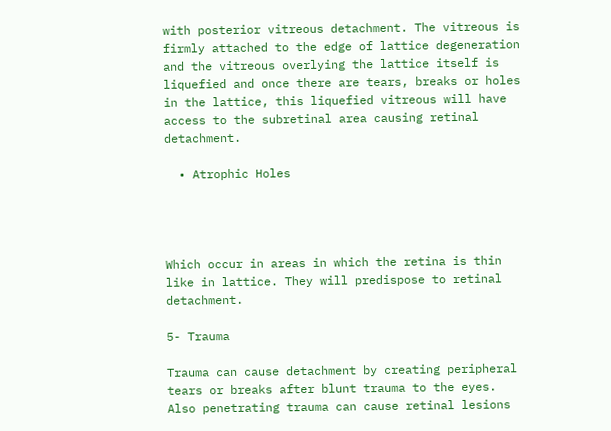with posterior vitreous detachment. The vitreous is firmly attached to the edge of lattice degeneration and the vitreous overlying the lattice itself is liquefied and once there are tears, breaks or holes in the lattice, this liquefied vitreous will have access to the subretinal area causing retinal detachment.

  • Atrophic Holes




Which occur in areas in which the retina is thin like in lattice. They will predispose to retinal detachment.

5- Trauma

Trauma can cause detachment by creating peripheral tears or breaks after blunt trauma to the eyes. Also penetrating trauma can cause retinal lesions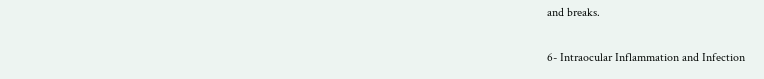and breaks.

6- Intraocular Inflammation and Infection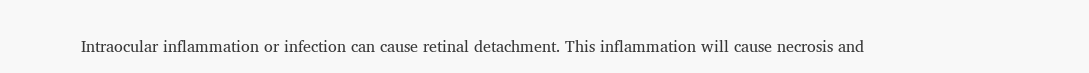Intraocular inflammation or infection can cause retinal detachment. This inflammation will cause necrosis and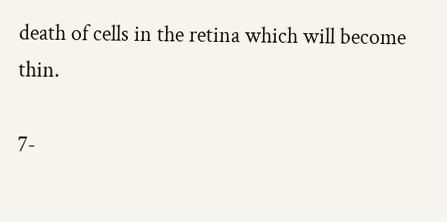death of cells in the retina which will become thin.

7-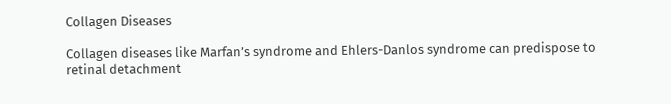Collagen Diseases

Collagen diseases like Marfan’s syndrome and Ehlers-Danlos syndrome can predispose to retinal detachment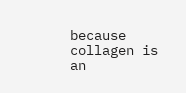because collagen is an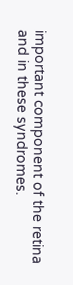important component of the retina and in these syndromes.